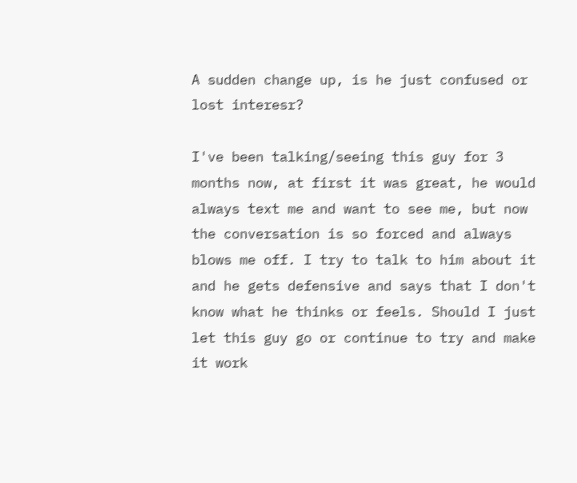A sudden change up, is he just confused or lost interesr?

I've been talking/seeing this guy for 3 months now, at first it was great, he would always text me and want to see me, but now the conversation is so forced and always blows me off. I try to talk to him about it and he gets defensive and says that I don't know what he thinks or feels. Should I just let this guy go or continue to try and make it work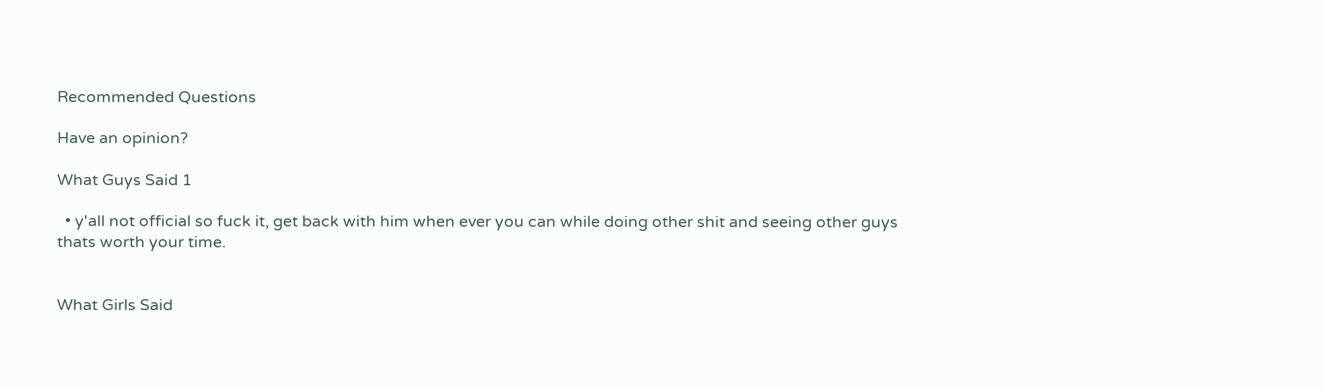Recommended Questions

Have an opinion?

What Guys Said 1

  • y'all not official so fuck it, get back with him when ever you can while doing other shit and seeing other guys thats worth your time.


What Girls Said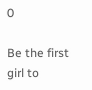0

Be the first girl to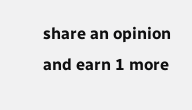share an opinion
and earn 1 more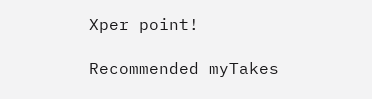Xper point!

Recommended myTakes